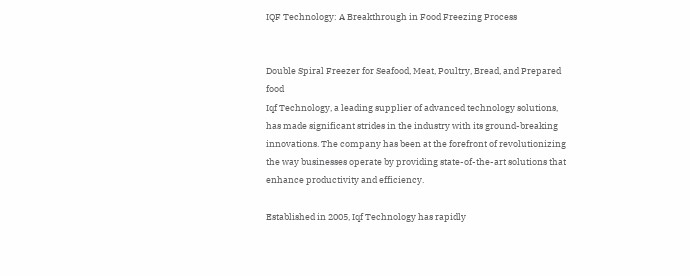IQF Technology: A Breakthrough in Food Freezing Process


Double Spiral Freezer for Seafood, Meat, Poultry, Bread, and Prepared food
Iqf Technology, a leading supplier of advanced technology solutions, has made significant strides in the industry with its ground-breaking innovations. The company has been at the forefront of revolutionizing the way businesses operate by providing state-of-the-art solutions that enhance productivity and efficiency.

Established in 2005, Iqf Technology has rapidly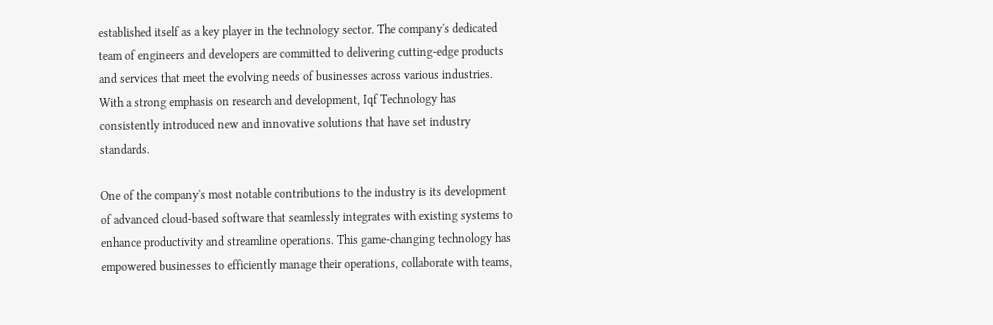established itself as a key player in the technology sector. The company's dedicated team of engineers and developers are committed to delivering cutting-edge products and services that meet the evolving needs of businesses across various industries. With a strong emphasis on research and development, Iqf Technology has consistently introduced new and innovative solutions that have set industry standards.

One of the company's most notable contributions to the industry is its development of advanced cloud-based software that seamlessly integrates with existing systems to enhance productivity and streamline operations. This game-changing technology has empowered businesses to efficiently manage their operations, collaborate with teams,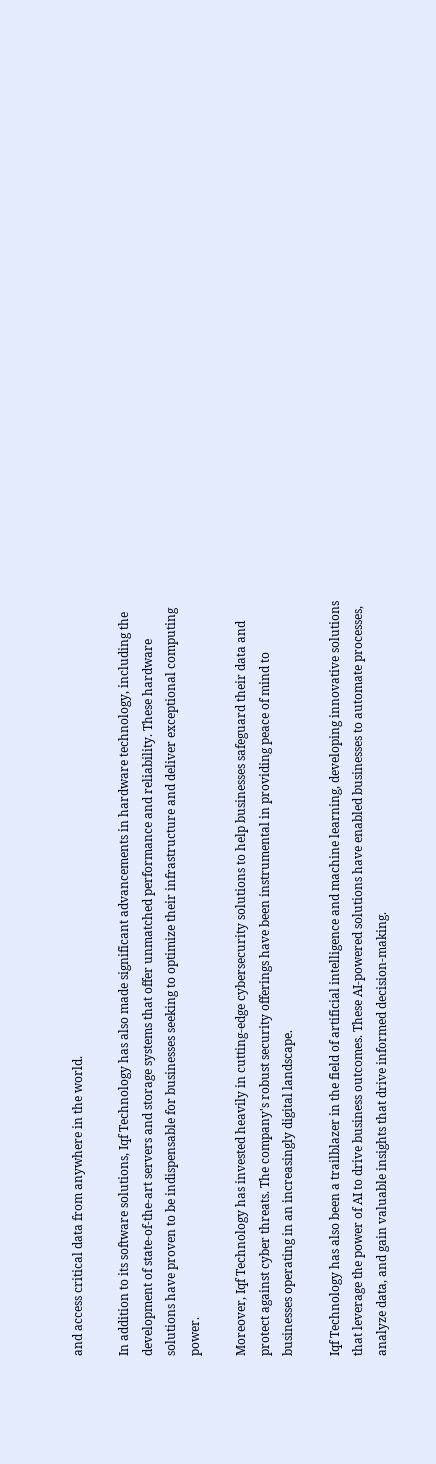and access critical data from anywhere in the world.

In addition to its software solutions, Iqf Technology has also made significant advancements in hardware technology, including the development of state-of-the-art servers and storage systems that offer unmatched performance and reliability. These hardware solutions have proven to be indispensable for businesses seeking to optimize their infrastructure and deliver exceptional computing power.

Moreover, Iqf Technology has invested heavily in cutting-edge cybersecurity solutions to help businesses safeguard their data and protect against cyber threats. The company's robust security offerings have been instrumental in providing peace of mind to businesses operating in an increasingly digital landscape.

Iqf Technology has also been a trailblazer in the field of artificial intelligence and machine learning, developing innovative solutions that leverage the power of AI to drive business outcomes. These AI-powered solutions have enabled businesses to automate processes, analyze data, and gain valuable insights that drive informed decision-making.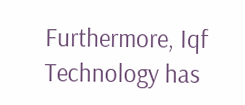Furthermore, Iqf Technology has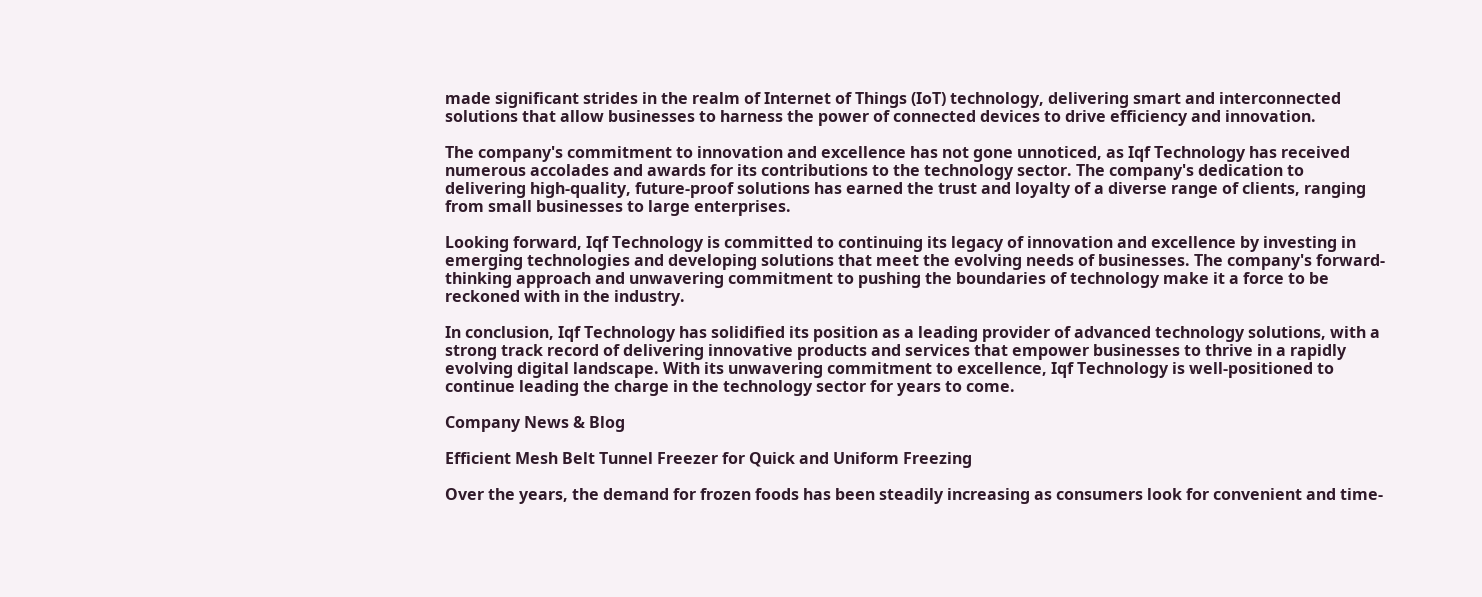made significant strides in the realm of Internet of Things (IoT) technology, delivering smart and interconnected solutions that allow businesses to harness the power of connected devices to drive efficiency and innovation.

The company's commitment to innovation and excellence has not gone unnoticed, as Iqf Technology has received numerous accolades and awards for its contributions to the technology sector. The company's dedication to delivering high-quality, future-proof solutions has earned the trust and loyalty of a diverse range of clients, ranging from small businesses to large enterprises.

Looking forward, Iqf Technology is committed to continuing its legacy of innovation and excellence by investing in emerging technologies and developing solutions that meet the evolving needs of businesses. The company's forward-thinking approach and unwavering commitment to pushing the boundaries of technology make it a force to be reckoned with in the industry.

In conclusion, Iqf Technology has solidified its position as a leading provider of advanced technology solutions, with a strong track record of delivering innovative products and services that empower businesses to thrive in a rapidly evolving digital landscape. With its unwavering commitment to excellence, Iqf Technology is well-positioned to continue leading the charge in the technology sector for years to come.

Company News & Blog

Efficient Mesh Belt Tunnel Freezer for Quick and Uniform Freezing

Over the years, the demand for frozen foods has been steadily increasing as consumers look for convenient and time-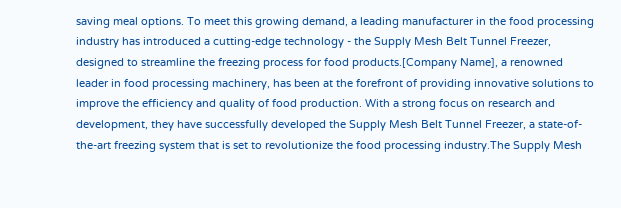saving meal options. To meet this growing demand, a leading manufacturer in the food processing industry has introduced a cutting-edge technology - the Supply Mesh Belt Tunnel Freezer, designed to streamline the freezing process for food products.[Company Name], a renowned leader in food processing machinery, has been at the forefront of providing innovative solutions to improve the efficiency and quality of food production. With a strong focus on research and development, they have successfully developed the Supply Mesh Belt Tunnel Freezer, a state-of-the-art freezing system that is set to revolutionize the food processing industry.The Supply Mesh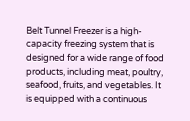Belt Tunnel Freezer is a high-capacity freezing system that is designed for a wide range of food products, including meat, poultry, seafood, fruits, and vegetables. It is equipped with a continuous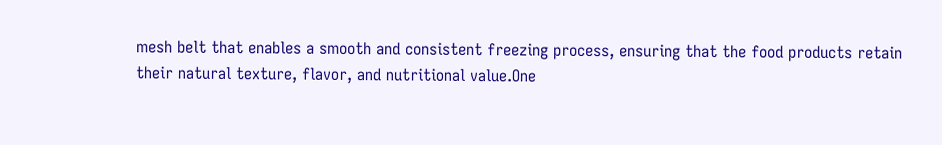mesh belt that enables a smooth and consistent freezing process, ensuring that the food products retain their natural texture, flavor, and nutritional value.One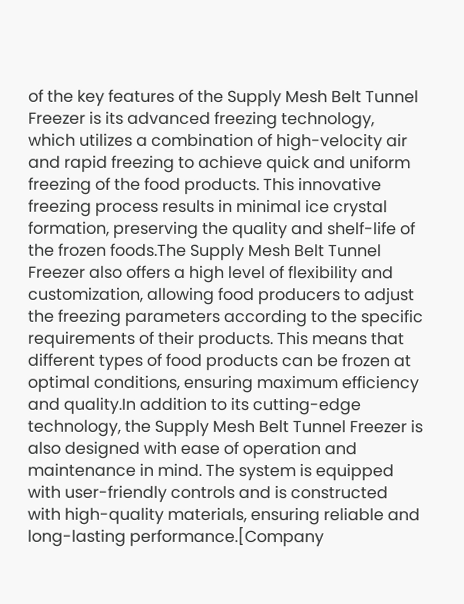of the key features of the Supply Mesh Belt Tunnel Freezer is its advanced freezing technology, which utilizes a combination of high-velocity air and rapid freezing to achieve quick and uniform freezing of the food products. This innovative freezing process results in minimal ice crystal formation, preserving the quality and shelf-life of the frozen foods.The Supply Mesh Belt Tunnel Freezer also offers a high level of flexibility and customization, allowing food producers to adjust the freezing parameters according to the specific requirements of their products. This means that different types of food products can be frozen at optimal conditions, ensuring maximum efficiency and quality.In addition to its cutting-edge technology, the Supply Mesh Belt Tunnel Freezer is also designed with ease of operation and maintenance in mind. The system is equipped with user-friendly controls and is constructed with high-quality materials, ensuring reliable and long-lasting performance.[Company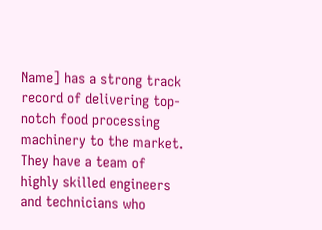Name] has a strong track record of delivering top-notch food processing machinery to the market. They have a team of highly skilled engineers and technicians who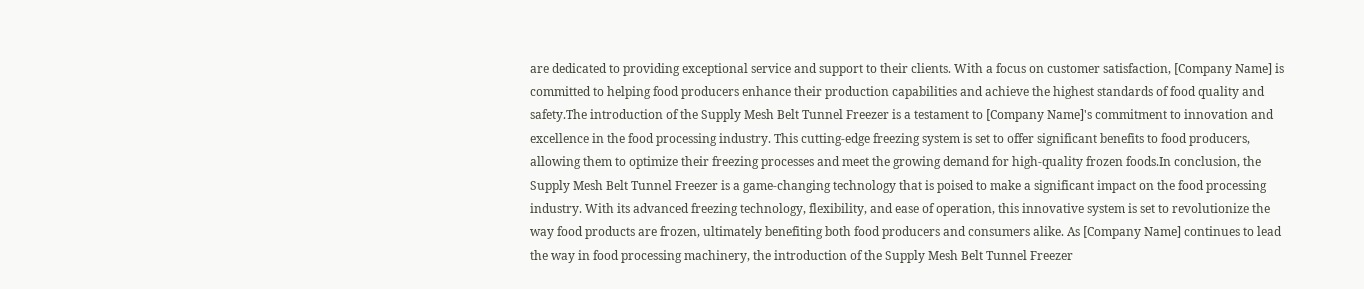are dedicated to providing exceptional service and support to their clients. With a focus on customer satisfaction, [Company Name] is committed to helping food producers enhance their production capabilities and achieve the highest standards of food quality and safety.The introduction of the Supply Mesh Belt Tunnel Freezer is a testament to [Company Name]'s commitment to innovation and excellence in the food processing industry. This cutting-edge freezing system is set to offer significant benefits to food producers, allowing them to optimize their freezing processes and meet the growing demand for high-quality frozen foods.In conclusion, the Supply Mesh Belt Tunnel Freezer is a game-changing technology that is poised to make a significant impact on the food processing industry. With its advanced freezing technology, flexibility, and ease of operation, this innovative system is set to revolutionize the way food products are frozen, ultimately benefiting both food producers and consumers alike. As [Company Name] continues to lead the way in food processing machinery, the introduction of the Supply Mesh Belt Tunnel Freezer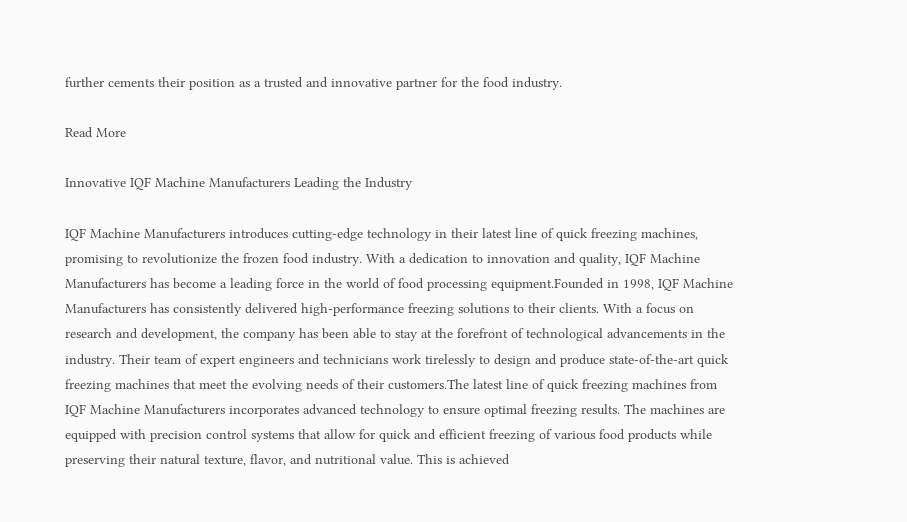further cements their position as a trusted and innovative partner for the food industry.

Read More

Innovative IQF Machine Manufacturers Leading the Industry

IQF Machine Manufacturers introduces cutting-edge technology in their latest line of quick freezing machines, promising to revolutionize the frozen food industry. With a dedication to innovation and quality, IQF Machine Manufacturers has become a leading force in the world of food processing equipment.Founded in 1998, IQF Machine Manufacturers has consistently delivered high-performance freezing solutions to their clients. With a focus on research and development, the company has been able to stay at the forefront of technological advancements in the industry. Their team of expert engineers and technicians work tirelessly to design and produce state-of-the-art quick freezing machines that meet the evolving needs of their customers.The latest line of quick freezing machines from IQF Machine Manufacturers incorporates advanced technology to ensure optimal freezing results. The machines are equipped with precision control systems that allow for quick and efficient freezing of various food products while preserving their natural texture, flavor, and nutritional value. This is achieved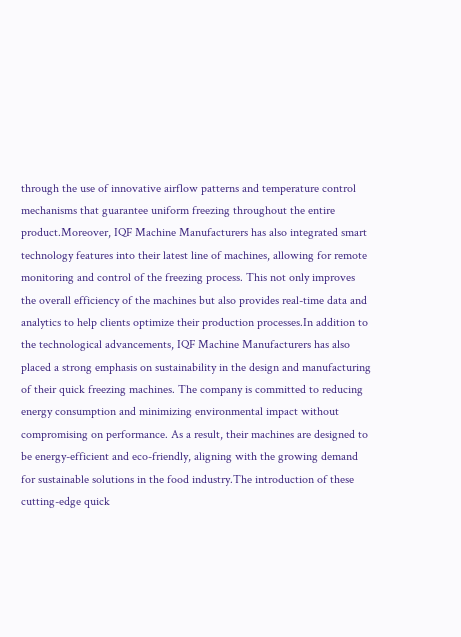through the use of innovative airflow patterns and temperature control mechanisms that guarantee uniform freezing throughout the entire product.Moreover, IQF Machine Manufacturers has also integrated smart technology features into their latest line of machines, allowing for remote monitoring and control of the freezing process. This not only improves the overall efficiency of the machines but also provides real-time data and analytics to help clients optimize their production processes.In addition to the technological advancements, IQF Machine Manufacturers has also placed a strong emphasis on sustainability in the design and manufacturing of their quick freezing machines. The company is committed to reducing energy consumption and minimizing environmental impact without compromising on performance. As a result, their machines are designed to be energy-efficient and eco-friendly, aligning with the growing demand for sustainable solutions in the food industry.The introduction of these cutting-edge quick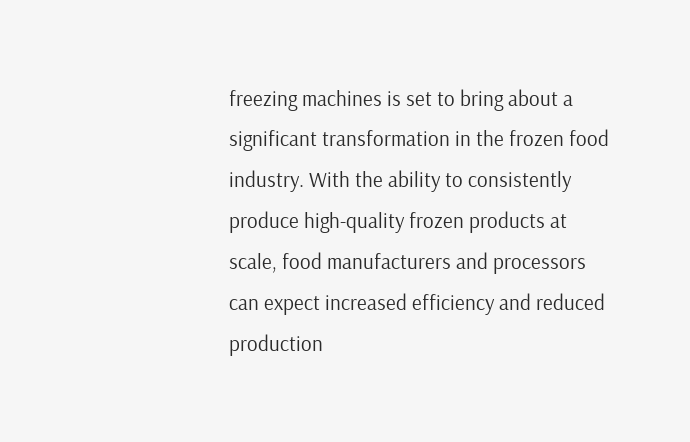freezing machines is set to bring about a significant transformation in the frozen food industry. With the ability to consistently produce high-quality frozen products at scale, food manufacturers and processors can expect increased efficiency and reduced production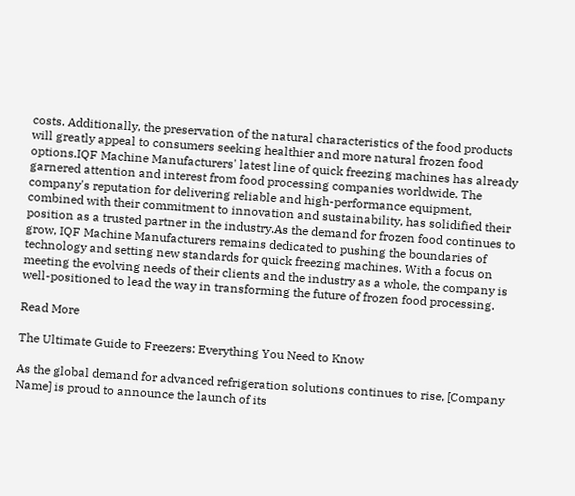costs. Additionally, the preservation of the natural characteristics of the food products will greatly appeal to consumers seeking healthier and more natural frozen food options.IQF Machine Manufacturers' latest line of quick freezing machines has already garnered attention and interest from food processing companies worldwide. The company's reputation for delivering reliable and high-performance equipment, combined with their commitment to innovation and sustainability, has solidified their position as a trusted partner in the industry.As the demand for frozen food continues to grow, IQF Machine Manufacturers remains dedicated to pushing the boundaries of technology and setting new standards for quick freezing machines. With a focus on meeting the evolving needs of their clients and the industry as a whole, the company is well-positioned to lead the way in transforming the future of frozen food processing.

Read More

The Ultimate Guide to Freezers: Everything You Need to Know

As the global demand for advanced refrigeration solutions continues to rise, [Company Name] is proud to announce the launch of its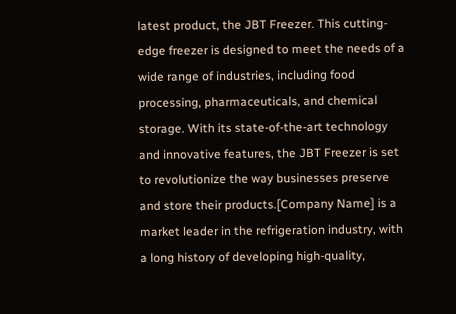latest product, the JBT Freezer. This cutting-edge freezer is designed to meet the needs of a wide range of industries, including food processing, pharmaceuticals, and chemical storage. With its state-of-the-art technology and innovative features, the JBT Freezer is set to revolutionize the way businesses preserve and store their products.[Company Name] is a market leader in the refrigeration industry, with a long history of developing high-quality,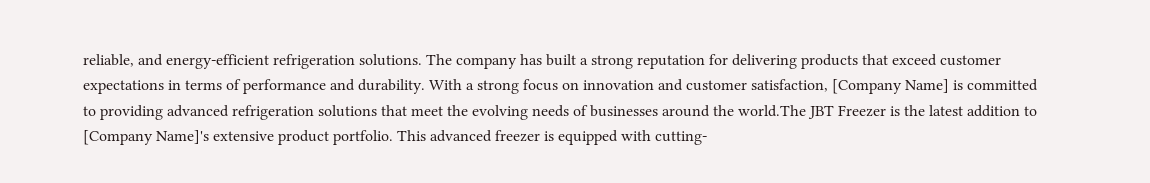reliable, and energy-efficient refrigeration solutions. The company has built a strong reputation for delivering products that exceed customer expectations in terms of performance and durability. With a strong focus on innovation and customer satisfaction, [Company Name] is committed to providing advanced refrigeration solutions that meet the evolving needs of businesses around the world.The JBT Freezer is the latest addition to [Company Name]'s extensive product portfolio. This advanced freezer is equipped with cutting-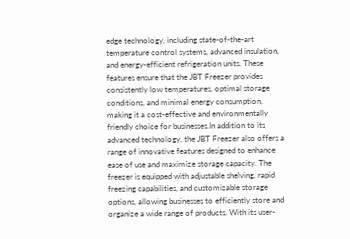edge technology, including state-of-the-art temperature control systems, advanced insulation, and energy-efficient refrigeration units. These features ensure that the JBT Freezer provides consistently low temperatures, optimal storage conditions, and minimal energy consumption, making it a cost-effective and environmentally friendly choice for businesses.In addition to its advanced technology, the JBT Freezer also offers a range of innovative features designed to enhance ease of use and maximize storage capacity. The freezer is equipped with adjustable shelving, rapid freezing capabilities, and customizable storage options, allowing businesses to efficiently store and organize a wide range of products. With its user-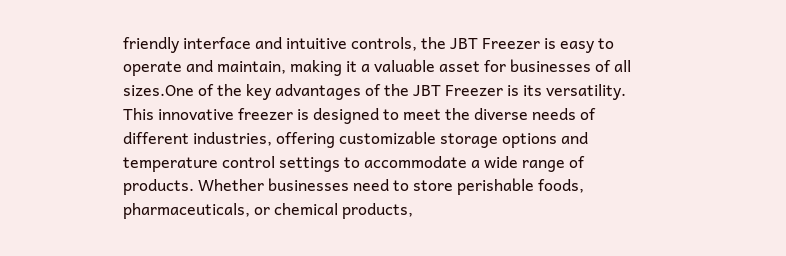friendly interface and intuitive controls, the JBT Freezer is easy to operate and maintain, making it a valuable asset for businesses of all sizes.One of the key advantages of the JBT Freezer is its versatility. This innovative freezer is designed to meet the diverse needs of different industries, offering customizable storage options and temperature control settings to accommodate a wide range of products. Whether businesses need to store perishable foods, pharmaceuticals, or chemical products,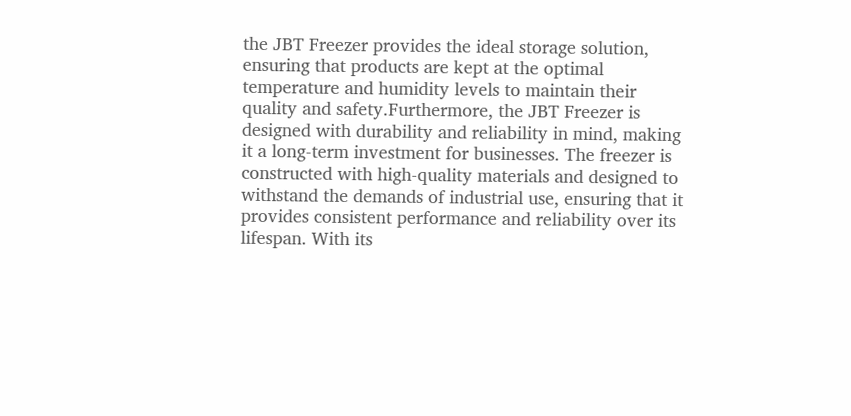the JBT Freezer provides the ideal storage solution, ensuring that products are kept at the optimal temperature and humidity levels to maintain their quality and safety.Furthermore, the JBT Freezer is designed with durability and reliability in mind, making it a long-term investment for businesses. The freezer is constructed with high-quality materials and designed to withstand the demands of industrial use, ensuring that it provides consistent performance and reliability over its lifespan. With its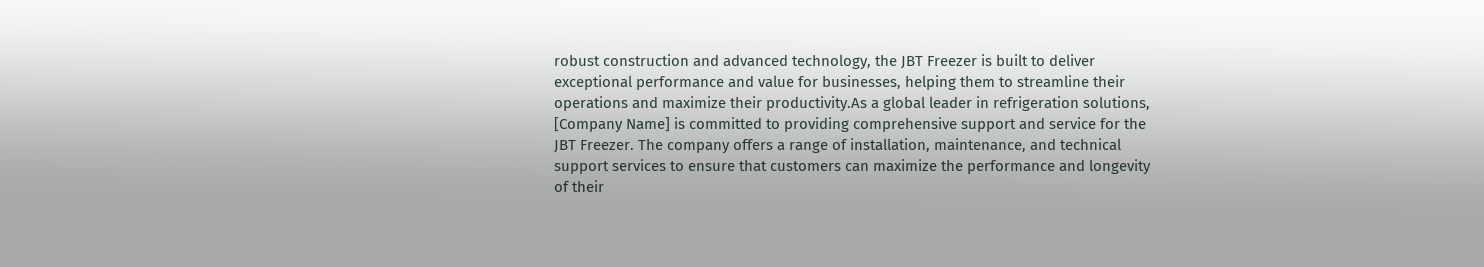robust construction and advanced technology, the JBT Freezer is built to deliver exceptional performance and value for businesses, helping them to streamline their operations and maximize their productivity.As a global leader in refrigeration solutions, [Company Name] is committed to providing comprehensive support and service for the JBT Freezer. The company offers a range of installation, maintenance, and technical support services to ensure that customers can maximize the performance and longevity of their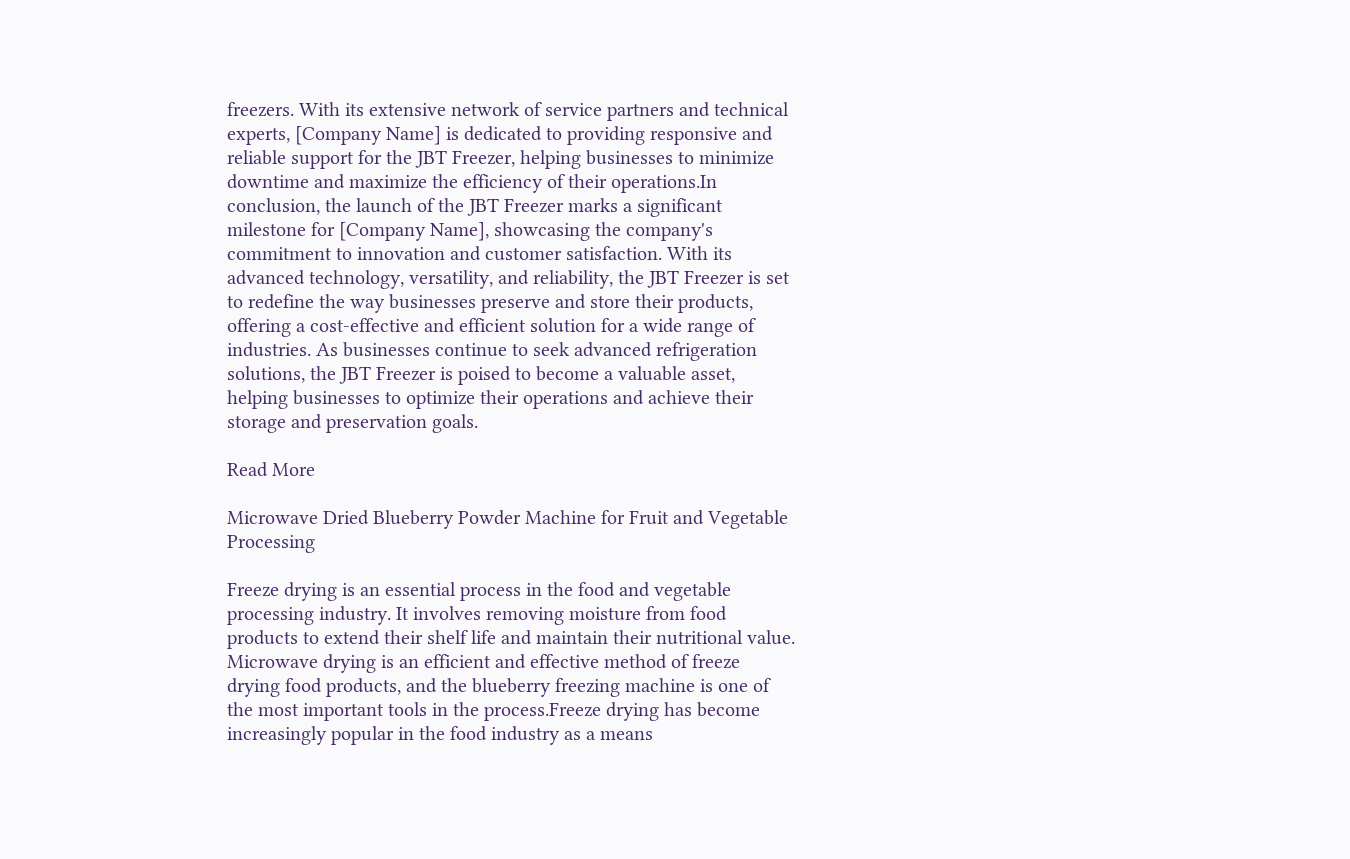freezers. With its extensive network of service partners and technical experts, [Company Name] is dedicated to providing responsive and reliable support for the JBT Freezer, helping businesses to minimize downtime and maximize the efficiency of their operations.In conclusion, the launch of the JBT Freezer marks a significant milestone for [Company Name], showcasing the company's commitment to innovation and customer satisfaction. With its advanced technology, versatility, and reliability, the JBT Freezer is set to redefine the way businesses preserve and store their products, offering a cost-effective and efficient solution for a wide range of industries. As businesses continue to seek advanced refrigeration solutions, the JBT Freezer is poised to become a valuable asset, helping businesses to optimize their operations and achieve their storage and preservation goals.

Read More

Microwave Dried Blueberry Powder Machine for Fruit and Vegetable Processing

Freeze drying is an essential process in the food and vegetable processing industry. It involves removing moisture from food products to extend their shelf life and maintain their nutritional value. Microwave drying is an efficient and effective method of freeze drying food products, and the blueberry freezing machine is one of the most important tools in the process.Freeze drying has become increasingly popular in the food industry as a means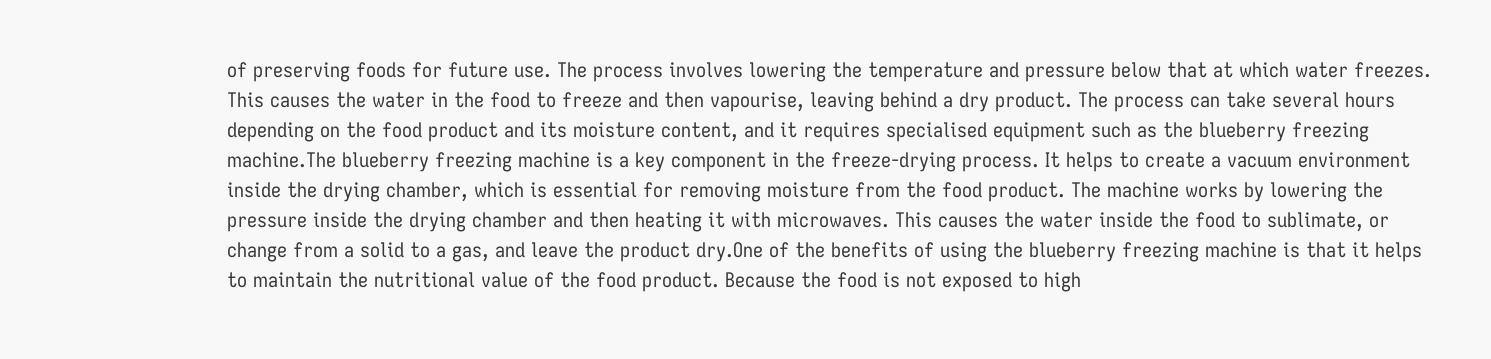of preserving foods for future use. The process involves lowering the temperature and pressure below that at which water freezes. This causes the water in the food to freeze and then vapourise, leaving behind a dry product. The process can take several hours depending on the food product and its moisture content, and it requires specialised equipment such as the blueberry freezing machine.The blueberry freezing machine is a key component in the freeze-drying process. It helps to create a vacuum environment inside the drying chamber, which is essential for removing moisture from the food product. The machine works by lowering the pressure inside the drying chamber and then heating it with microwaves. This causes the water inside the food to sublimate, or change from a solid to a gas, and leave the product dry.One of the benefits of using the blueberry freezing machine is that it helps to maintain the nutritional value of the food product. Because the food is not exposed to high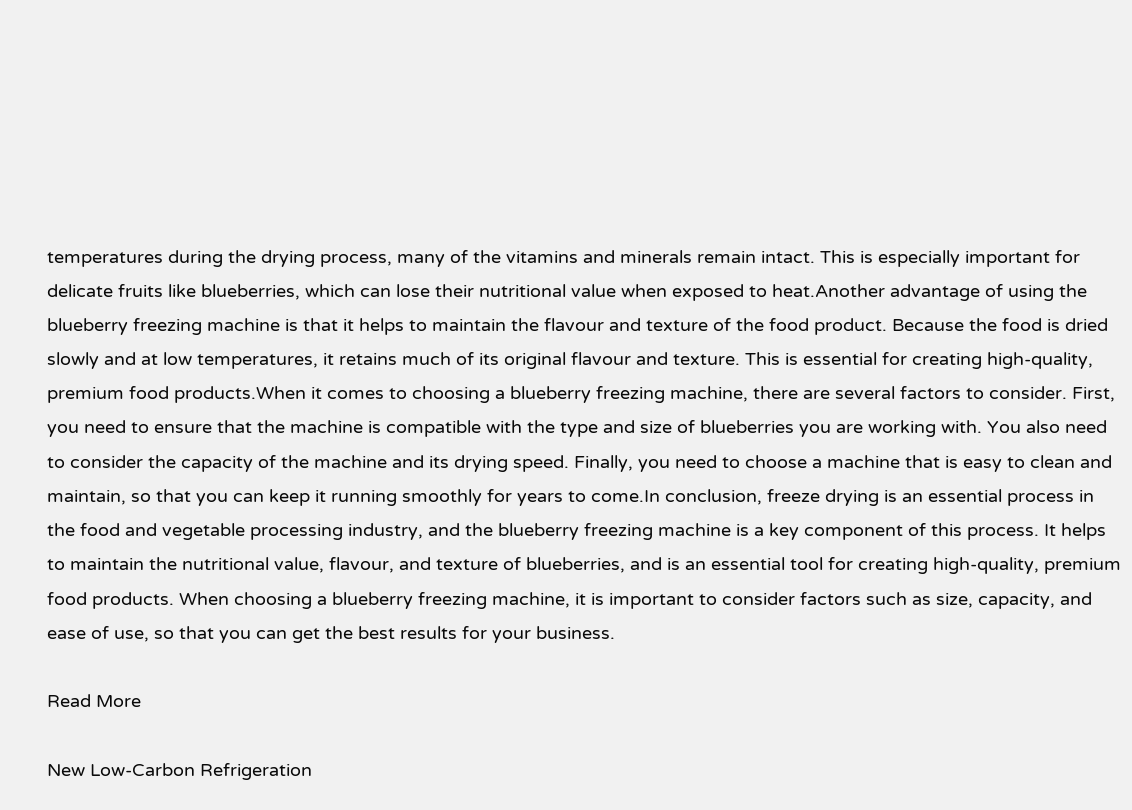temperatures during the drying process, many of the vitamins and minerals remain intact. This is especially important for delicate fruits like blueberries, which can lose their nutritional value when exposed to heat.Another advantage of using the blueberry freezing machine is that it helps to maintain the flavour and texture of the food product. Because the food is dried slowly and at low temperatures, it retains much of its original flavour and texture. This is essential for creating high-quality, premium food products.When it comes to choosing a blueberry freezing machine, there are several factors to consider. First, you need to ensure that the machine is compatible with the type and size of blueberries you are working with. You also need to consider the capacity of the machine and its drying speed. Finally, you need to choose a machine that is easy to clean and maintain, so that you can keep it running smoothly for years to come.In conclusion, freeze drying is an essential process in the food and vegetable processing industry, and the blueberry freezing machine is a key component of this process. It helps to maintain the nutritional value, flavour, and texture of blueberries, and is an essential tool for creating high-quality, premium food products. When choosing a blueberry freezing machine, it is important to consider factors such as size, capacity, and ease of use, so that you can get the best results for your business.

Read More

New Low-Carbon Refrigeration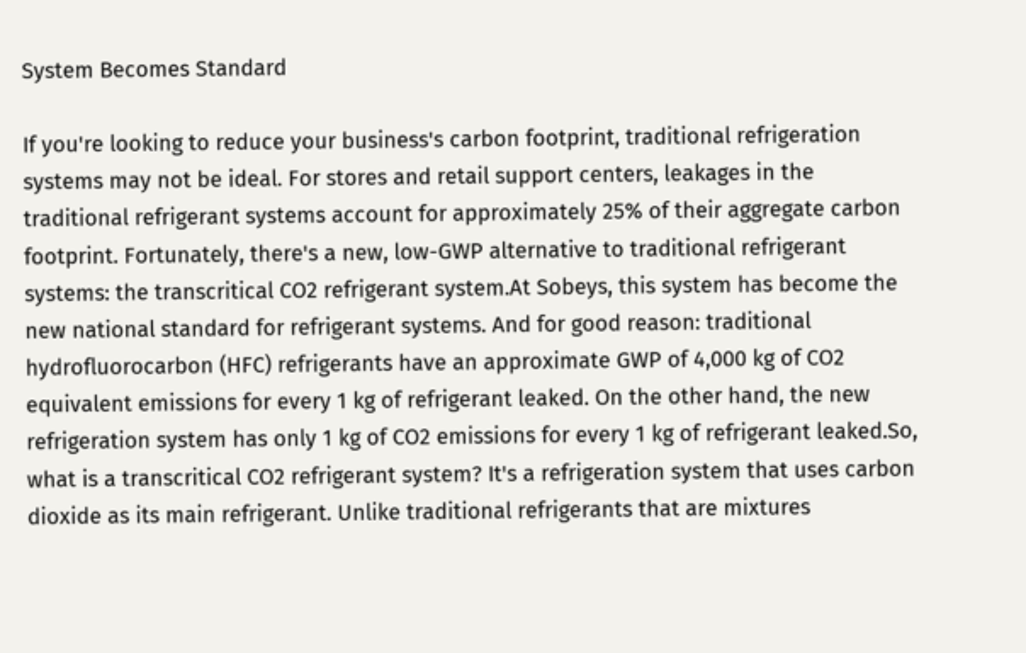System Becomes Standard

If you're looking to reduce your business's carbon footprint, traditional refrigeration systems may not be ideal. For stores and retail support centers, leakages in the traditional refrigerant systems account for approximately 25% of their aggregate carbon footprint. Fortunately, there's a new, low-GWP alternative to traditional refrigerant systems: the transcritical CO2 refrigerant system.At Sobeys, this system has become the new national standard for refrigerant systems. And for good reason: traditional hydrofluorocarbon (HFC) refrigerants have an approximate GWP of 4,000 kg of CO2 equivalent emissions for every 1 kg of refrigerant leaked. On the other hand, the new refrigeration system has only 1 kg of CO2 emissions for every 1 kg of refrigerant leaked.So, what is a transcritical CO2 refrigerant system? It's a refrigeration system that uses carbon dioxide as its main refrigerant. Unlike traditional refrigerants that are mixtures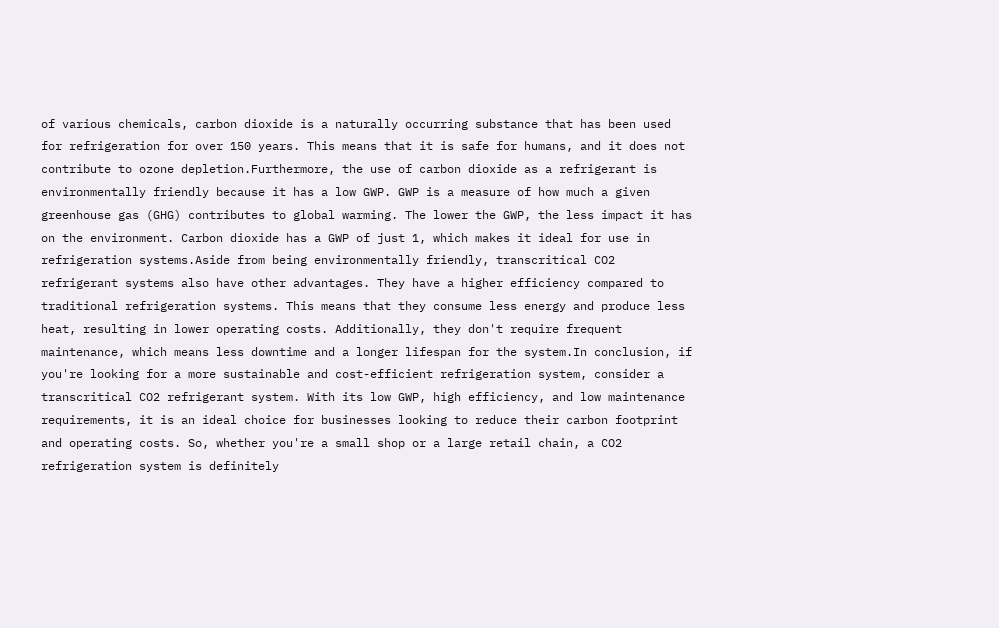of various chemicals, carbon dioxide is a naturally occurring substance that has been used for refrigeration for over 150 years. This means that it is safe for humans, and it does not contribute to ozone depletion.Furthermore, the use of carbon dioxide as a refrigerant is environmentally friendly because it has a low GWP. GWP is a measure of how much a given greenhouse gas (GHG) contributes to global warming. The lower the GWP, the less impact it has on the environment. Carbon dioxide has a GWP of just 1, which makes it ideal for use in refrigeration systems.Aside from being environmentally friendly, transcritical CO2 refrigerant systems also have other advantages. They have a higher efficiency compared to traditional refrigeration systems. This means that they consume less energy and produce less heat, resulting in lower operating costs. Additionally, they don't require frequent maintenance, which means less downtime and a longer lifespan for the system.In conclusion, if you're looking for a more sustainable and cost-efficient refrigeration system, consider a transcritical CO2 refrigerant system. With its low GWP, high efficiency, and low maintenance requirements, it is an ideal choice for businesses looking to reduce their carbon footprint and operating costs. So, whether you're a small shop or a large retail chain, a CO2 refrigeration system is definitely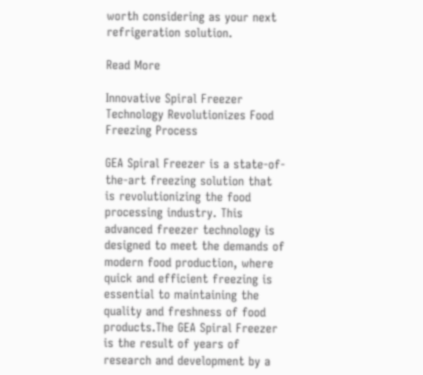worth considering as your next refrigeration solution.

Read More

Innovative Spiral Freezer Technology Revolutionizes Food Freezing Process

GEA Spiral Freezer is a state-of-the-art freezing solution that is revolutionizing the food processing industry. This advanced freezer technology is designed to meet the demands of modern food production, where quick and efficient freezing is essential to maintaining the quality and freshness of food products.The GEA Spiral Freezer is the result of years of research and development by a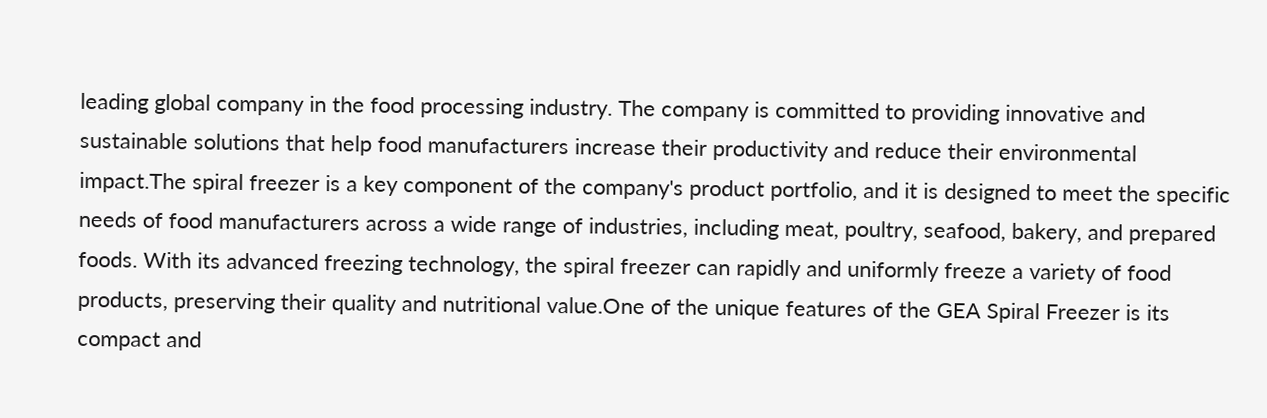leading global company in the food processing industry. The company is committed to providing innovative and sustainable solutions that help food manufacturers increase their productivity and reduce their environmental impact.The spiral freezer is a key component of the company's product portfolio, and it is designed to meet the specific needs of food manufacturers across a wide range of industries, including meat, poultry, seafood, bakery, and prepared foods. With its advanced freezing technology, the spiral freezer can rapidly and uniformly freeze a variety of food products, preserving their quality and nutritional value.One of the unique features of the GEA Spiral Freezer is its compact and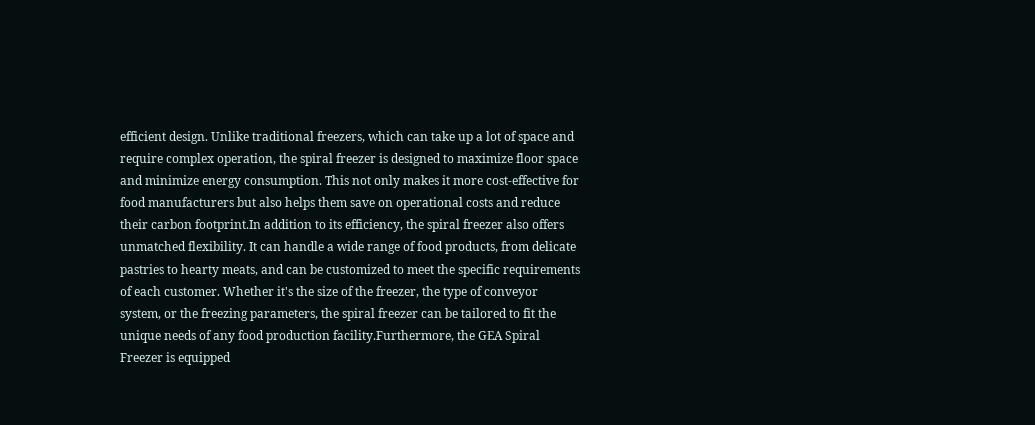efficient design. Unlike traditional freezers, which can take up a lot of space and require complex operation, the spiral freezer is designed to maximize floor space and minimize energy consumption. This not only makes it more cost-effective for food manufacturers but also helps them save on operational costs and reduce their carbon footprint.In addition to its efficiency, the spiral freezer also offers unmatched flexibility. It can handle a wide range of food products, from delicate pastries to hearty meats, and can be customized to meet the specific requirements of each customer. Whether it's the size of the freezer, the type of conveyor system, or the freezing parameters, the spiral freezer can be tailored to fit the unique needs of any food production facility.Furthermore, the GEA Spiral Freezer is equipped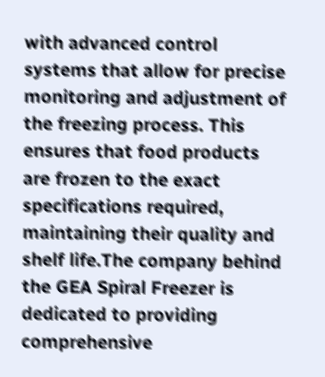with advanced control systems that allow for precise monitoring and adjustment of the freezing process. This ensures that food products are frozen to the exact specifications required, maintaining their quality and shelf life.The company behind the GEA Spiral Freezer is dedicated to providing comprehensive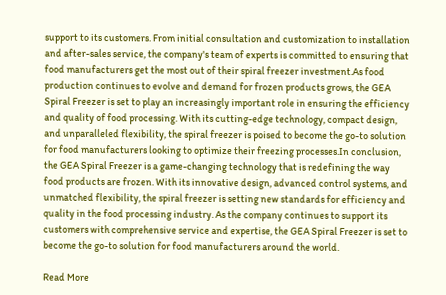support to its customers. From initial consultation and customization to installation and after-sales service, the company's team of experts is committed to ensuring that food manufacturers get the most out of their spiral freezer investment.As food production continues to evolve and demand for frozen products grows, the GEA Spiral Freezer is set to play an increasingly important role in ensuring the efficiency and quality of food processing. With its cutting-edge technology, compact design, and unparalleled flexibility, the spiral freezer is poised to become the go-to solution for food manufacturers looking to optimize their freezing processes.In conclusion, the GEA Spiral Freezer is a game-changing technology that is redefining the way food products are frozen. With its innovative design, advanced control systems, and unmatched flexibility, the spiral freezer is setting new standards for efficiency and quality in the food processing industry. As the company continues to support its customers with comprehensive service and expertise, the GEA Spiral Freezer is set to become the go-to solution for food manufacturers around the world.

Read More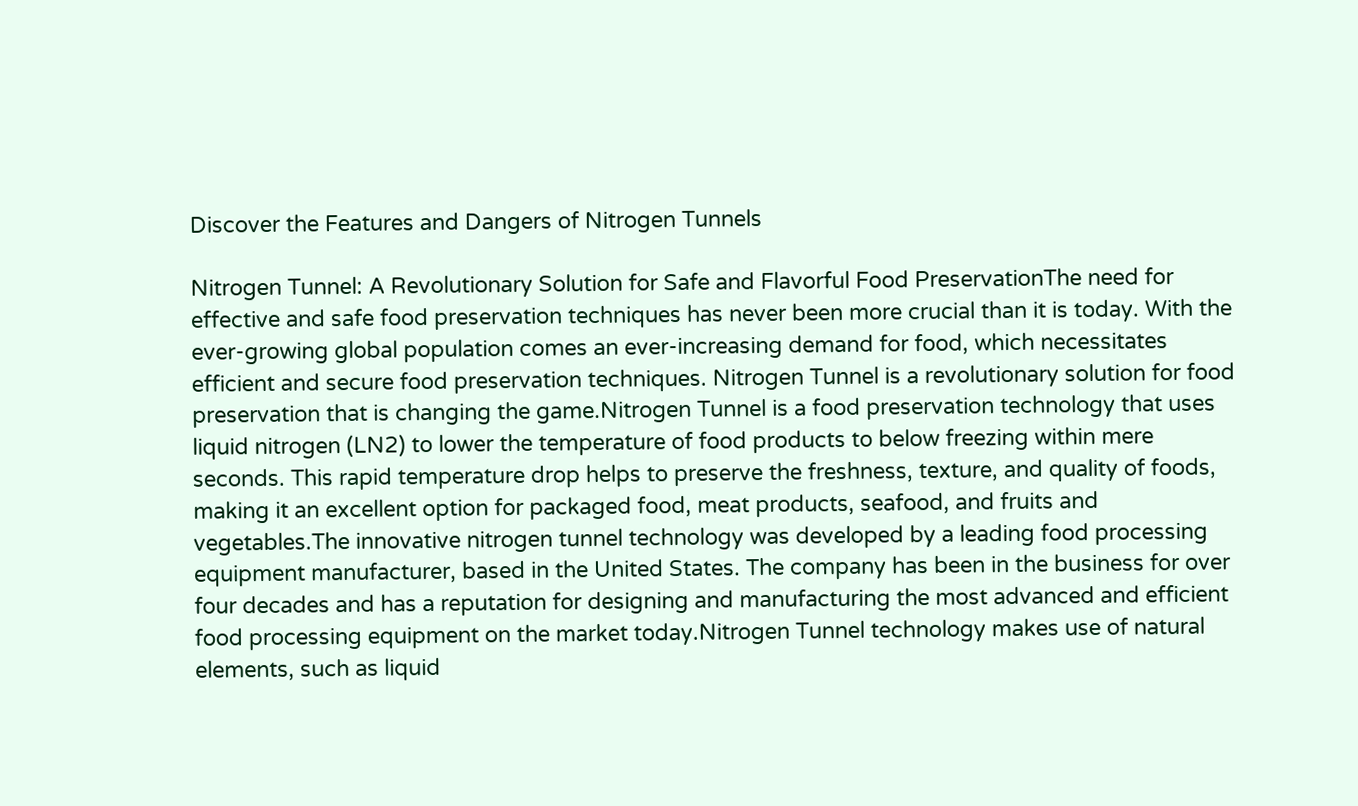Discover the Features and Dangers of Nitrogen Tunnels

Nitrogen Tunnel: A Revolutionary Solution for Safe and Flavorful Food PreservationThe need for effective and safe food preservation techniques has never been more crucial than it is today. With the ever-growing global population comes an ever-increasing demand for food, which necessitates efficient and secure food preservation techniques. Nitrogen Tunnel is a revolutionary solution for food preservation that is changing the game.Nitrogen Tunnel is a food preservation technology that uses liquid nitrogen (LN2) to lower the temperature of food products to below freezing within mere seconds. This rapid temperature drop helps to preserve the freshness, texture, and quality of foods, making it an excellent option for packaged food, meat products, seafood, and fruits and vegetables.The innovative nitrogen tunnel technology was developed by a leading food processing equipment manufacturer, based in the United States. The company has been in the business for over four decades and has a reputation for designing and manufacturing the most advanced and efficient food processing equipment on the market today.Nitrogen Tunnel technology makes use of natural elements, such as liquid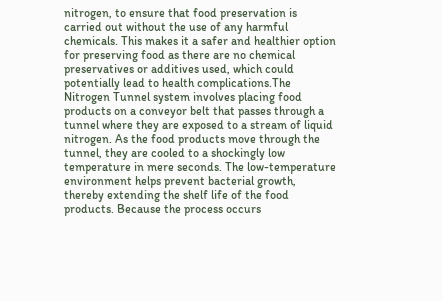nitrogen, to ensure that food preservation is carried out without the use of any harmful chemicals. This makes it a safer and healthier option for preserving food as there are no chemical preservatives or additives used, which could potentially lead to health complications.The Nitrogen Tunnel system involves placing food products on a conveyor belt that passes through a tunnel where they are exposed to a stream of liquid nitrogen. As the food products move through the tunnel, they are cooled to a shockingly low temperature in mere seconds. The low-temperature environment helps prevent bacterial growth, thereby extending the shelf life of the food products. Because the process occurs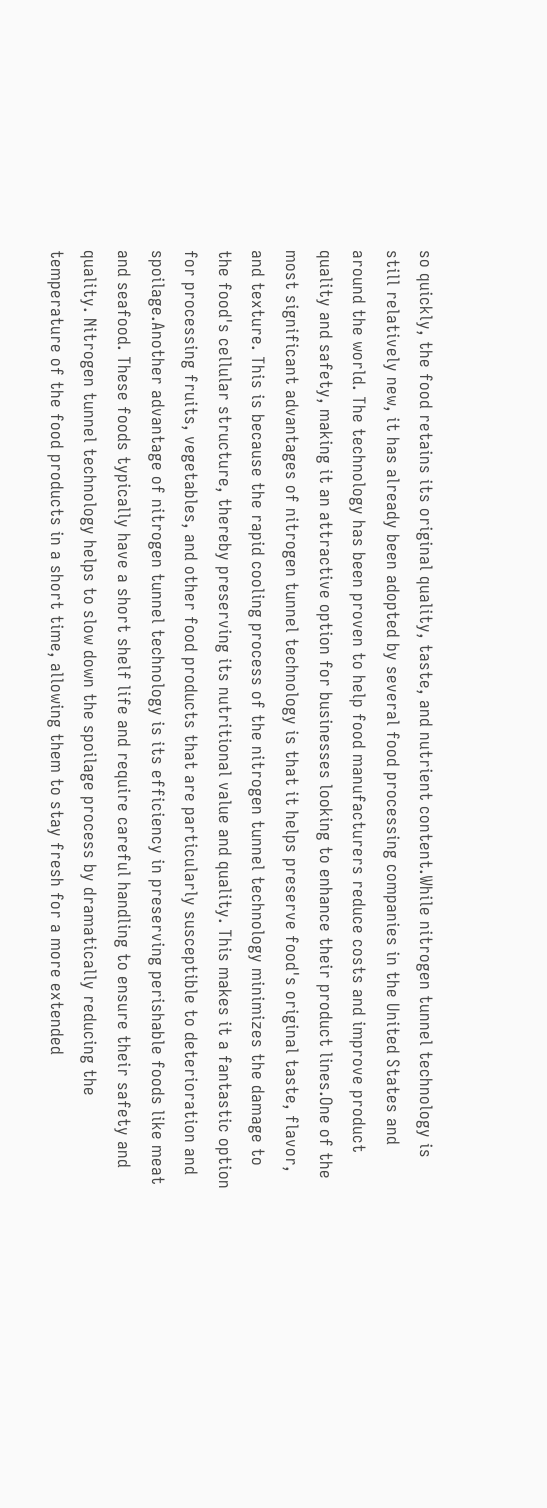so quickly, the food retains its original quality, taste, and nutrient content.While nitrogen tunnel technology is still relatively new, it has already been adopted by several food processing companies in the United States and around the world. The technology has been proven to help food manufacturers reduce costs and improve product quality and safety, making it an attractive option for businesses looking to enhance their product lines.One of the most significant advantages of nitrogen tunnel technology is that it helps preserve food's original taste, flavor, and texture. This is because the rapid cooling process of the nitrogen tunnel technology minimizes the damage to the food's cellular structure, thereby preserving its nutritional value and quality. This makes it a fantastic option for processing fruits, vegetables, and other food products that are particularly susceptible to deterioration and spoilage.Another advantage of nitrogen tunnel technology is its efficiency in preserving perishable foods like meat and seafood. These foods typically have a short shelf life and require careful handling to ensure their safety and quality. Nitrogen tunnel technology helps to slow down the spoilage process by dramatically reducing the temperature of the food products in a short time, allowing them to stay fresh for a more extended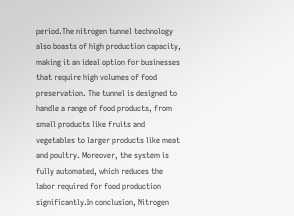period.The nitrogen tunnel technology also boasts of high production capacity, making it an ideal option for businesses that require high volumes of food preservation. The tunnel is designed to handle a range of food products, from small products like fruits and vegetables to larger products like meat and poultry. Moreover, the system is fully automated, which reduces the labor required for food production significantly.In conclusion, Nitrogen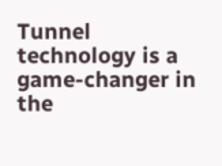Tunnel technology is a game-changer in the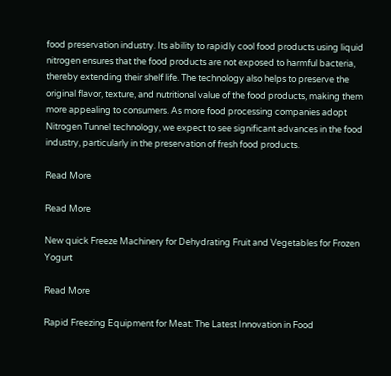food preservation industry. Its ability to rapidly cool food products using liquid nitrogen ensures that the food products are not exposed to harmful bacteria, thereby extending their shelf life. The technology also helps to preserve the original flavor, texture, and nutritional value of the food products, making them more appealing to consumers. As more food processing companies adopt Nitrogen Tunnel technology, we expect to see significant advances in the food industry, particularly in the preservation of fresh food products.

Read More

Read More

New quick Freeze Machinery for Dehydrating Fruit and Vegetables for Frozen Yogurt

Read More

Rapid Freezing Equipment for Meat: The Latest Innovation in Food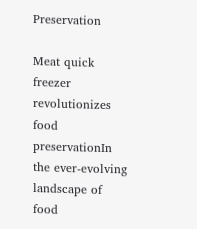Preservation

Meat quick freezer revolutionizes food preservationIn the ever-evolving landscape of food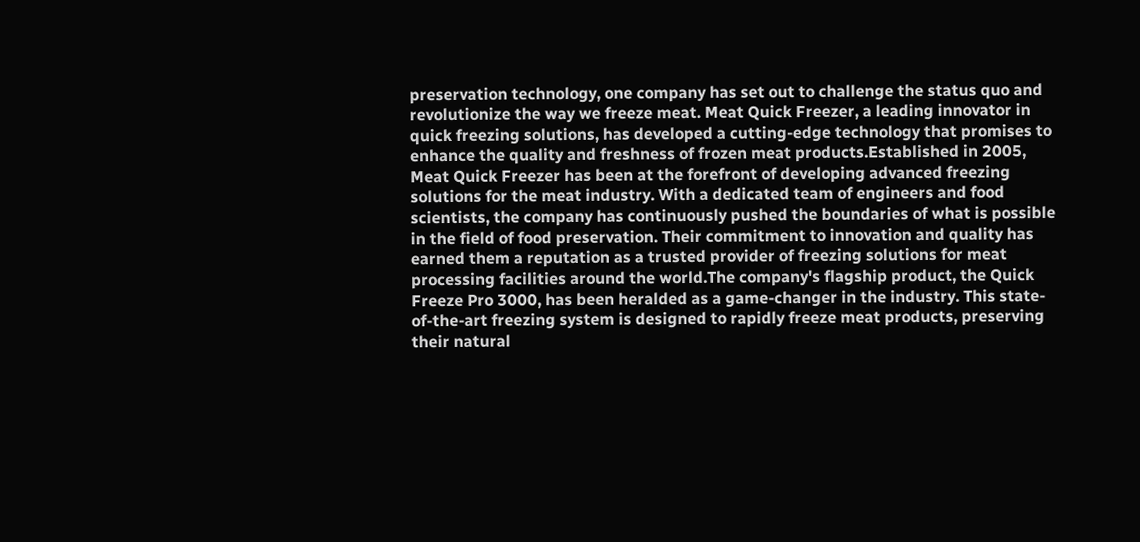preservation technology, one company has set out to challenge the status quo and revolutionize the way we freeze meat. Meat Quick Freezer, a leading innovator in quick freezing solutions, has developed a cutting-edge technology that promises to enhance the quality and freshness of frozen meat products.Established in 2005, Meat Quick Freezer has been at the forefront of developing advanced freezing solutions for the meat industry. With a dedicated team of engineers and food scientists, the company has continuously pushed the boundaries of what is possible in the field of food preservation. Their commitment to innovation and quality has earned them a reputation as a trusted provider of freezing solutions for meat processing facilities around the world.The company's flagship product, the Quick Freeze Pro 3000, has been heralded as a game-changer in the industry. This state-of-the-art freezing system is designed to rapidly freeze meat products, preserving their natural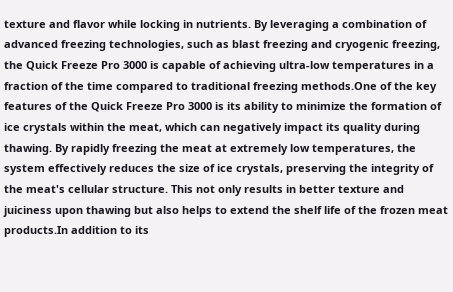texture and flavor while locking in nutrients. By leveraging a combination of advanced freezing technologies, such as blast freezing and cryogenic freezing, the Quick Freeze Pro 3000 is capable of achieving ultra-low temperatures in a fraction of the time compared to traditional freezing methods.One of the key features of the Quick Freeze Pro 3000 is its ability to minimize the formation of ice crystals within the meat, which can negatively impact its quality during thawing. By rapidly freezing the meat at extremely low temperatures, the system effectively reduces the size of ice crystals, preserving the integrity of the meat's cellular structure. This not only results in better texture and juiciness upon thawing but also helps to extend the shelf life of the frozen meat products.In addition to its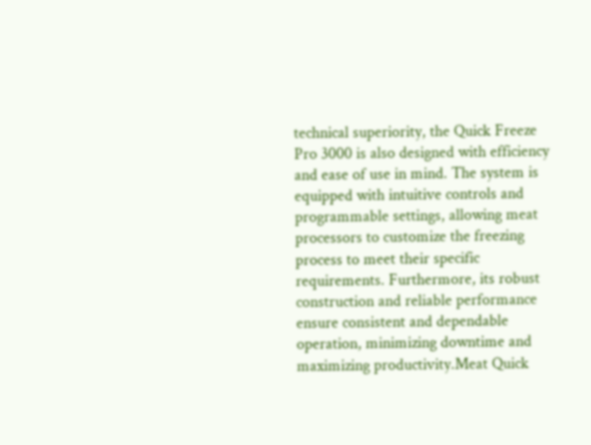technical superiority, the Quick Freeze Pro 3000 is also designed with efficiency and ease of use in mind. The system is equipped with intuitive controls and programmable settings, allowing meat processors to customize the freezing process to meet their specific requirements. Furthermore, its robust construction and reliable performance ensure consistent and dependable operation, minimizing downtime and maximizing productivity.Meat Quick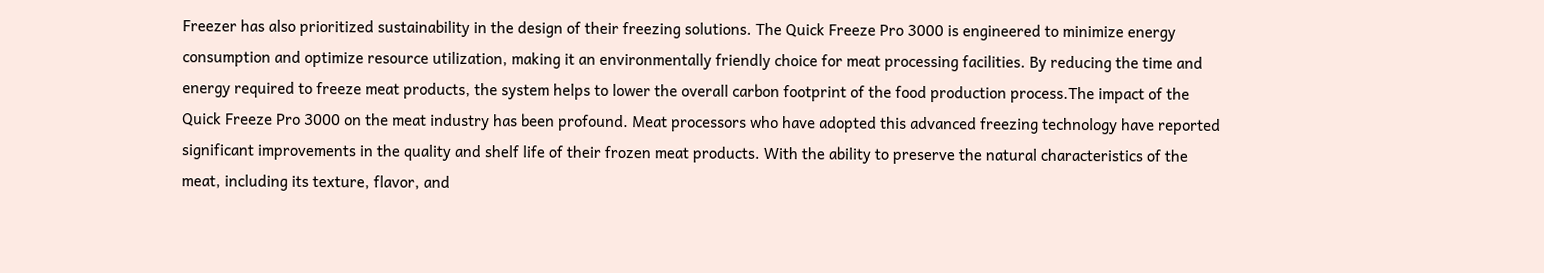Freezer has also prioritized sustainability in the design of their freezing solutions. The Quick Freeze Pro 3000 is engineered to minimize energy consumption and optimize resource utilization, making it an environmentally friendly choice for meat processing facilities. By reducing the time and energy required to freeze meat products, the system helps to lower the overall carbon footprint of the food production process.The impact of the Quick Freeze Pro 3000 on the meat industry has been profound. Meat processors who have adopted this advanced freezing technology have reported significant improvements in the quality and shelf life of their frozen meat products. With the ability to preserve the natural characteristics of the meat, including its texture, flavor, and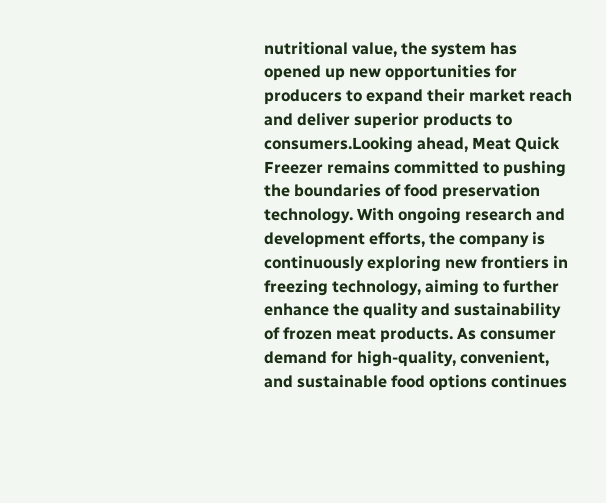nutritional value, the system has opened up new opportunities for producers to expand their market reach and deliver superior products to consumers.Looking ahead, Meat Quick Freezer remains committed to pushing the boundaries of food preservation technology. With ongoing research and development efforts, the company is continuously exploring new frontiers in freezing technology, aiming to further enhance the quality and sustainability of frozen meat products. As consumer demand for high-quality, convenient, and sustainable food options continues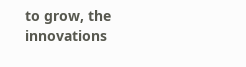to grow, the innovations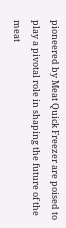pioneered by Meat Quick Freezer are poised to play a pivotal role in shaping the future of the meat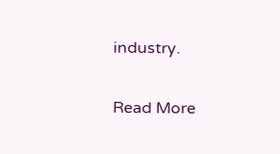industry.

Read More